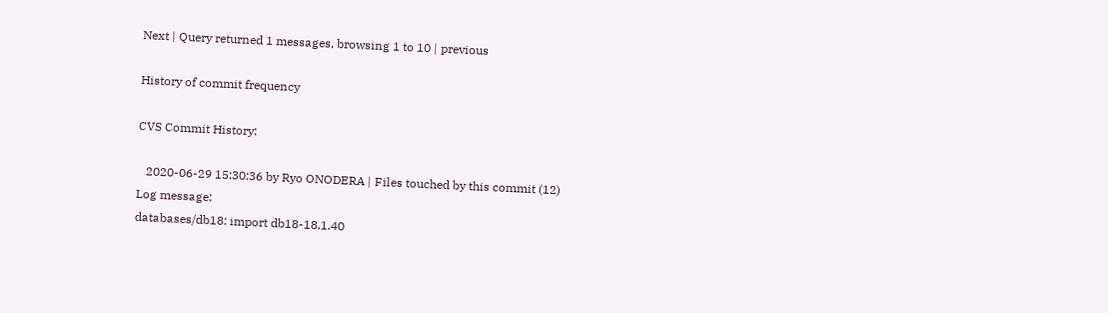Next | Query returned 1 messages, browsing 1 to 10 | previous

History of commit frequency

CVS Commit History:

   2020-06-29 15:30:36 by Ryo ONODERA | Files touched by this commit (12)
Log message:
databases/db18: import db18-18.1.40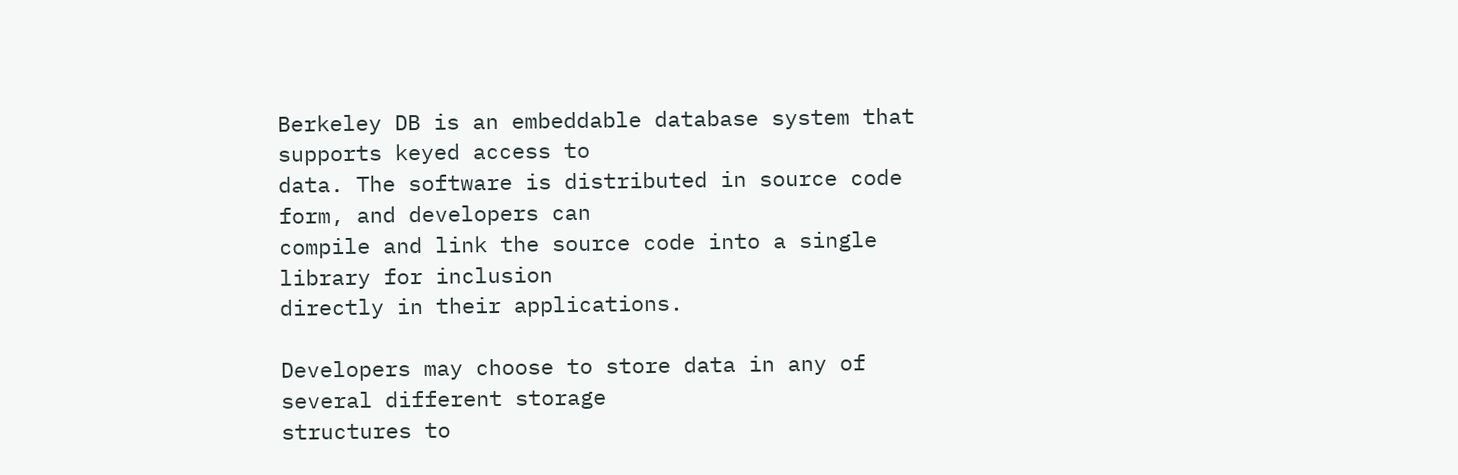Berkeley DB is an embeddable database system that supports keyed access to
data. The software is distributed in source code form, and developers can
compile and link the source code into a single library for inclusion
directly in their applications.

Developers may choose to store data in any of several different storage
structures to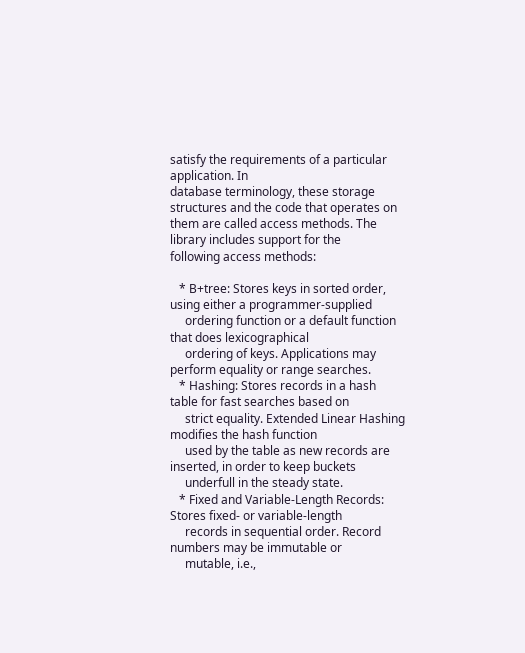satisfy the requirements of a particular application. In
database terminology, these storage structures and the code that operates on
them are called access methods. The library includes support for the
following access methods:

   * B+tree: Stores keys in sorted order, using either a programmer-supplied
     ordering function or a default function that does lexicographical
     ordering of keys. Applications may perform equality or range searches.
   * Hashing: Stores records in a hash table for fast searches based on
     strict equality. Extended Linear Hashing modifies the hash function
     used by the table as new records are inserted, in order to keep buckets
     underfull in the steady state.
   * Fixed and Variable-Length Records: Stores fixed- or variable-length
     records in sequential order. Record numbers may be immutable or
     mutable, i.e.,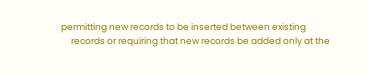permitting new records to be inserted between existing
     records or requiring that new records be added only at the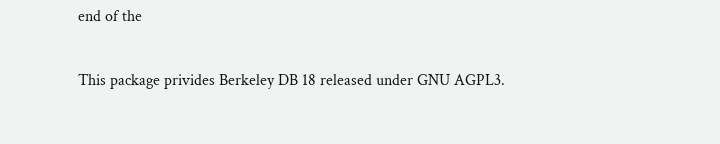end of the

This package privides Berkeley DB 18 released under GNU AGPL3.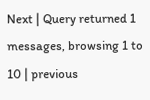Next | Query returned 1 messages, browsing 1 to 10 | previous